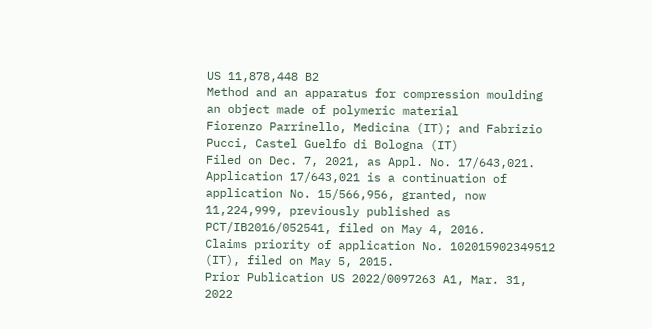US 11,878,448 B2
Method and an apparatus for compression moulding an object made of polymeric material
Fiorenzo Parrinello, Medicina (IT); and Fabrizio Pucci, Castel Guelfo di Bologna (IT)
Filed on Dec. 7, 2021, as Appl. No. 17/643,021.
Application 17/643,021 is a continuation of application No. 15/566,956, granted, now 11,224,999, previously published as PCT/IB2016/052541, filed on May 4, 2016.
Claims priority of application No. 102015902349512 (IT), filed on May 5, 2015.
Prior Publication US 2022/0097263 A1, Mar. 31, 2022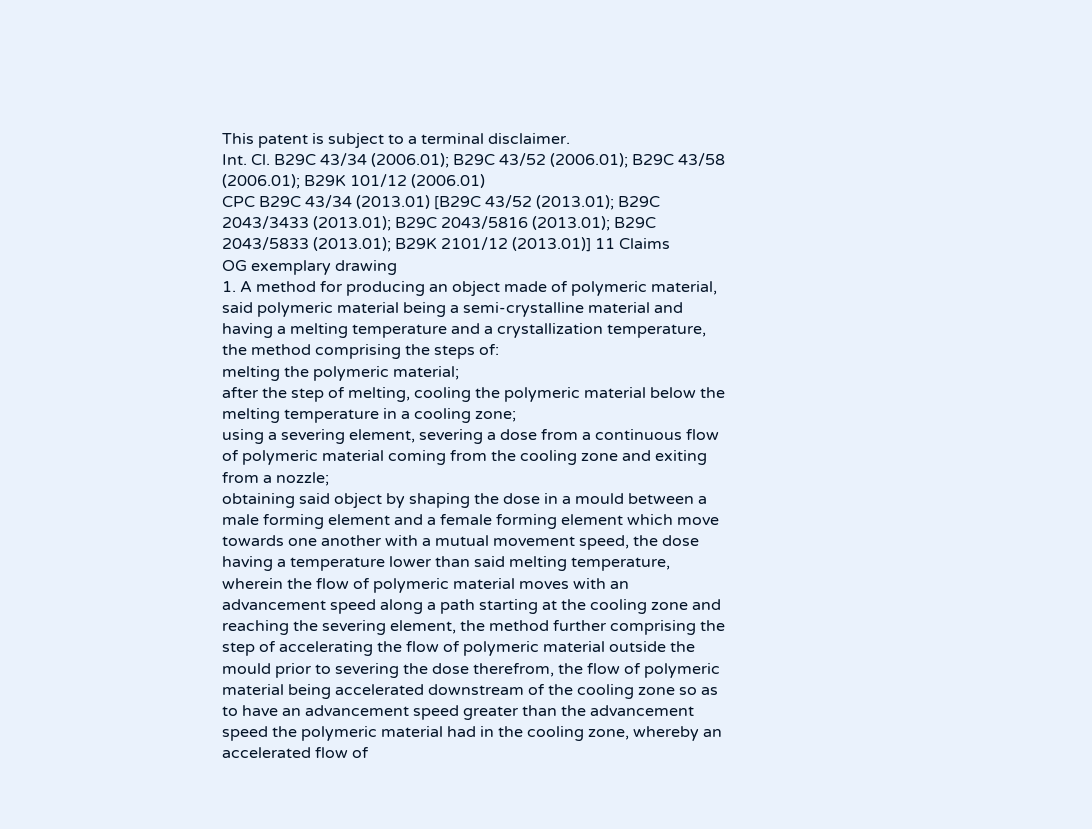This patent is subject to a terminal disclaimer.
Int. Cl. B29C 43/34 (2006.01); B29C 43/52 (2006.01); B29C 43/58 (2006.01); B29K 101/12 (2006.01)
CPC B29C 43/34 (2013.01) [B29C 43/52 (2013.01); B29C 2043/3433 (2013.01); B29C 2043/5816 (2013.01); B29C 2043/5833 (2013.01); B29K 2101/12 (2013.01)] 11 Claims
OG exemplary drawing
1. A method for producing an object made of polymeric material, said polymeric material being a semi-crystalline material and having a melting temperature and a crystallization temperature, the method comprising the steps of:
melting the polymeric material;
after the step of melting, cooling the polymeric material below the melting temperature in a cooling zone;
using a severing element, severing a dose from a continuous flow of polymeric material coming from the cooling zone and exiting from a nozzle;
obtaining said object by shaping the dose in a mould between a male forming element and a female forming element which move towards one another with a mutual movement speed, the dose having a temperature lower than said melting temperature,
wherein the flow of polymeric material moves with an advancement speed along a path starting at the cooling zone and reaching the severing element, the method further comprising the step of accelerating the flow of polymeric material outside the mould prior to severing the dose therefrom, the flow of polymeric material being accelerated downstream of the cooling zone so as to have an advancement speed greater than the advancement speed the polymeric material had in the cooling zone, whereby an accelerated flow of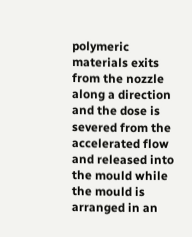polymeric materials exits from the nozzle along a direction and the dose is severed from the accelerated flow and released into the mould while the mould is arranged in an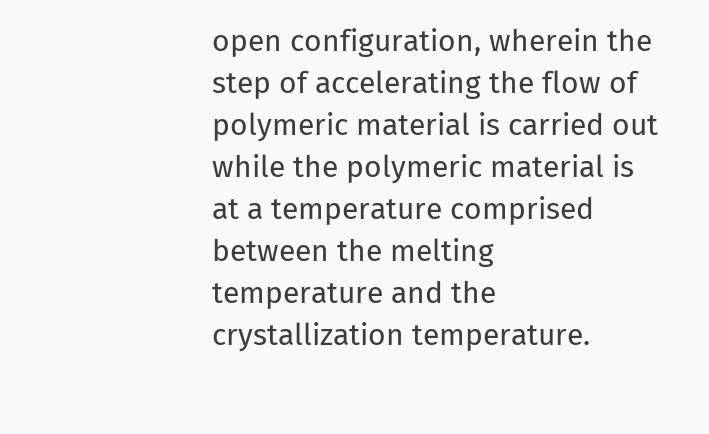open configuration, wherein the step of accelerating the flow of polymeric material is carried out while the polymeric material is at a temperature comprised between the melting temperature and the crystallization temperature.